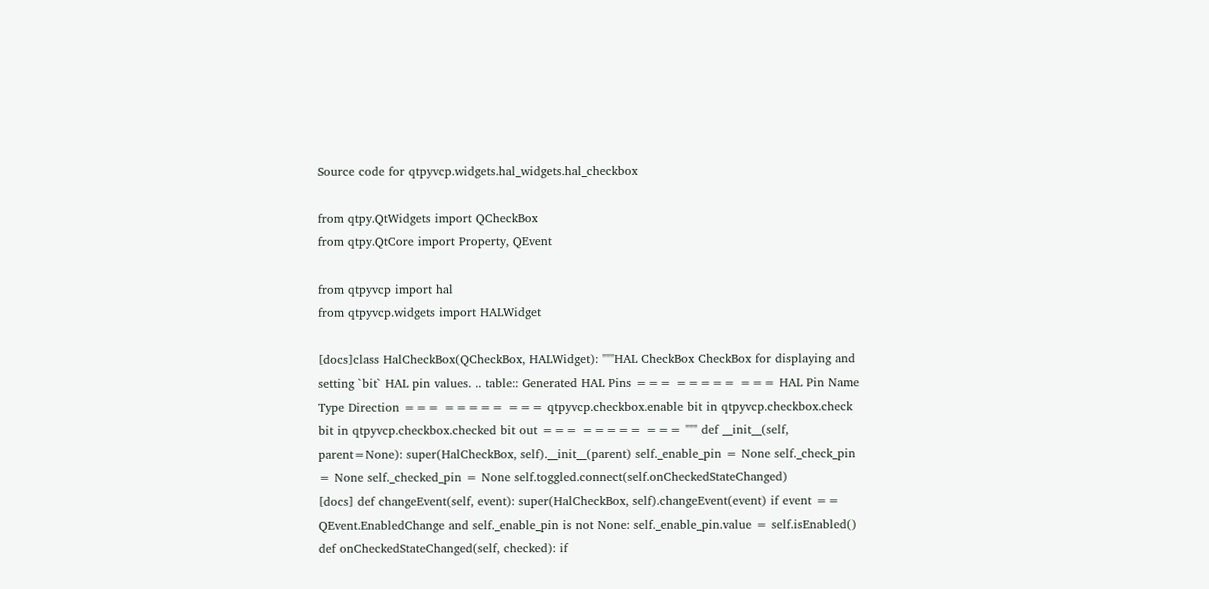Source code for qtpyvcp.widgets.hal_widgets.hal_checkbox

from qtpy.QtWidgets import QCheckBox
from qtpy.QtCore import Property, QEvent

from qtpyvcp import hal
from qtpyvcp.widgets import HALWidget

[docs]class HalCheckBox(QCheckBox, HALWidget): """HAL CheckBox CheckBox for displaying and setting `bit` HAL pin values. .. table:: Generated HAL Pins === ===== === HAL Pin Name Type Direction === ===== === qtpyvcp.checkbox.enable bit in qtpyvcp.checkbox.check bit in qtpyvcp.checkbox.checked bit out === ===== === """ def __init__(self, parent=None): super(HalCheckBox, self).__init__(parent) self._enable_pin = None self._check_pin = None self._checked_pin = None self.toggled.connect(self.onCheckedStateChanged)
[docs] def changeEvent(self, event): super(HalCheckBox, self).changeEvent(event) if event == QEvent.EnabledChange and self._enable_pin is not None: self._enable_pin.value = self.isEnabled()
def onCheckedStateChanged(self, checked): if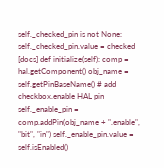self._checked_pin is not None: self._checked_pin.value = checked
[docs] def initialize(self): comp = hal.getComponent() obj_name = self.getPinBaseName() # add checkbox.enable HAL pin self._enable_pin = comp.addPin(obj_name + ".enable", "bit", "in") self._enable_pin.value = self.isEnabled()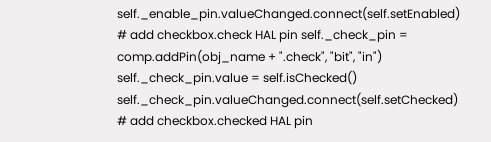self._enable_pin.valueChanged.connect(self.setEnabled) # add checkbox.check HAL pin self._check_pin = comp.addPin(obj_name + ".check", "bit", "in") self._check_pin.value = self.isChecked() self._check_pin.valueChanged.connect(self.setChecked) # add checkbox.checked HAL pin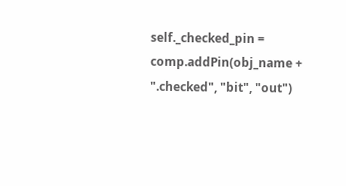self._checked_pin = comp.addPin(obj_name + ".checked", "bit", "out")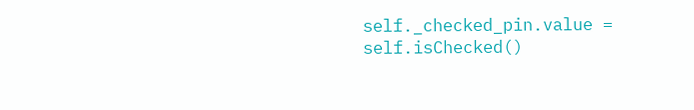self._checked_pin.value = self.isChecked()